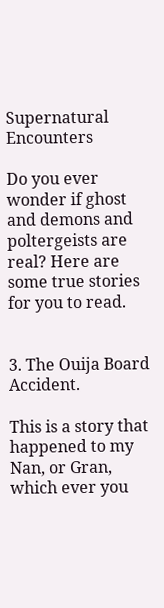Supernatural Encounters

Do you ever wonder if ghost and demons and poltergeists are real? Here are some true stories for you to read.


3. The Ouija Board Accident.

This is a story that happened to my Nan, or Gran, which ever you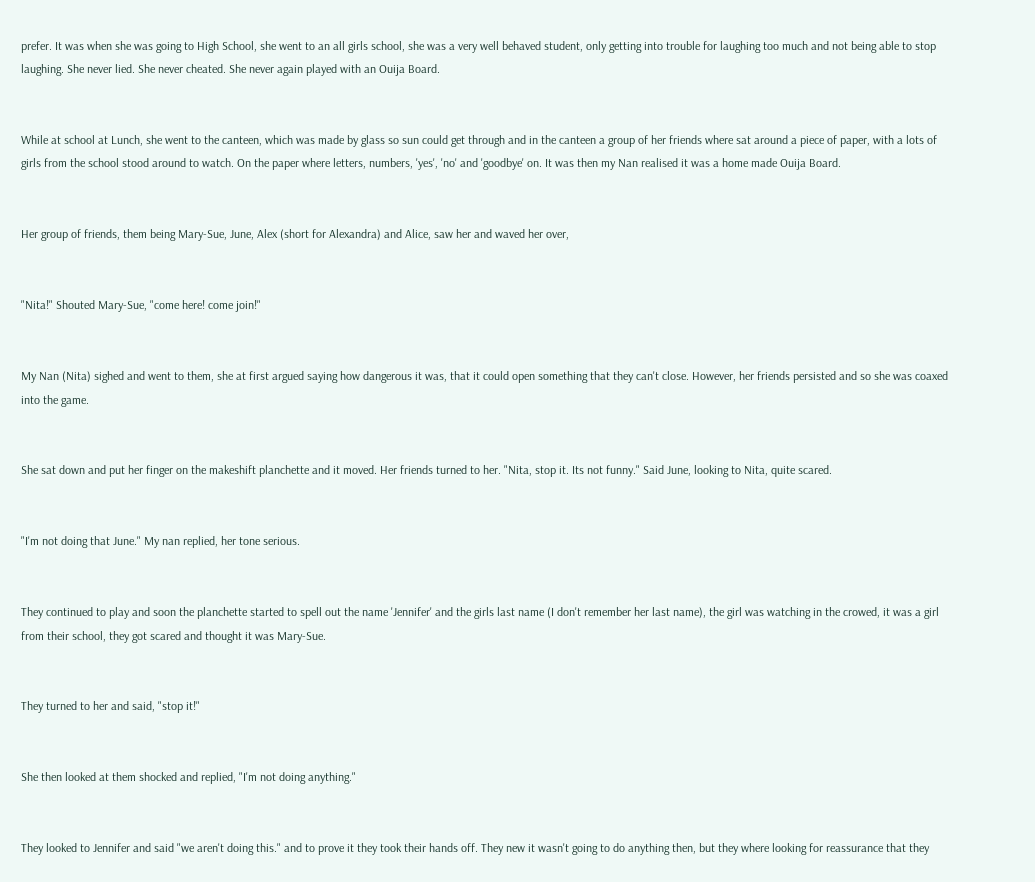prefer. It was when she was going to High School, she went to an all girls school, she was a very well behaved student, only getting into trouble for laughing too much and not being able to stop laughing. She never lied. She never cheated. She never again played with an Ouija Board.


While at school at Lunch, she went to the canteen, which was made by glass so sun could get through and in the canteen a group of her friends where sat around a piece of paper, with a lots of girls from the school stood around to watch. On the paper where letters, numbers, 'yes', 'no' and 'goodbye' on. It was then my Nan realised it was a home made Ouija Board.


Her group of friends, them being Mary-Sue, June, Alex (short for Alexandra) and Alice, saw her and waved her over,


"Nita!" Shouted Mary-Sue, "come here! come join!"


My Nan (Nita) sighed and went to them, she at first argued saying how dangerous it was, that it could open something that they can't close. However, her friends persisted and so she was coaxed into the game.


She sat down and put her finger on the makeshift planchette and it moved. Her friends turned to her. "Nita, stop it. Its not funny." Said June, looking to Nita, quite scared.


"I'm not doing that June." My nan replied, her tone serious.


They continued to play and soon the planchette started to spell out the name 'Jennifer' and the girls last name (I don't remember her last name), the girl was watching in the crowed, it was a girl from their school, they got scared and thought it was Mary-Sue.


They turned to her and said, "stop it!"


She then looked at them shocked and replied, "I'm not doing anything."


They looked to Jennifer and said "we aren't doing this." and to prove it they took their hands off. They new it wasn't going to do anything then, but they where looking for reassurance that they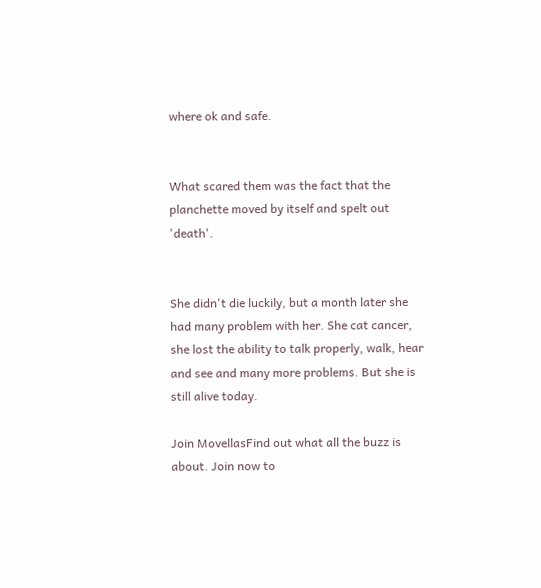where ok and safe.


What scared them was the fact that the planchette moved by itself and spelt out 'death'.


She didn't die luckily, but a month later she had many problem with her. She cat cancer, she lost the ability to talk properly, walk, hear and see and many more problems. But she is still alive today.

Join MovellasFind out what all the buzz is about. Join now to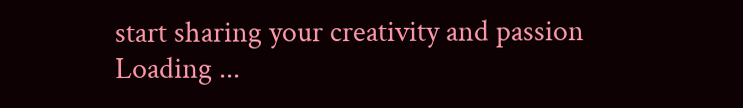start sharing your creativity and passion
Loading ...